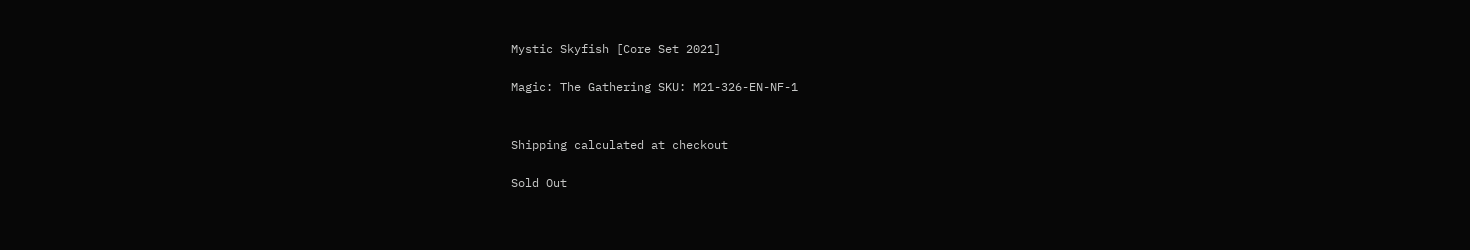Mystic Skyfish [Core Set 2021]

Magic: The Gathering SKU: M21-326-EN-NF-1


Shipping calculated at checkout

Sold Out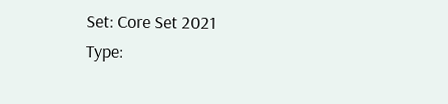Set: Core Set 2021
Type: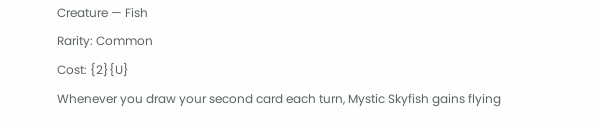Creature — Fish
Rarity: Common
Cost: {2}{U}
Whenever you draw your second card each turn, Mystic Skyfish gains flying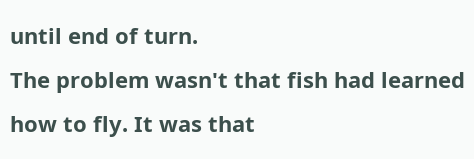until end of turn.
The problem wasn't that fish had learned how to fly. It was that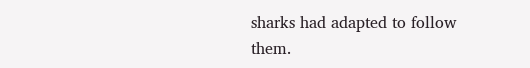sharks had adapted to follow them.